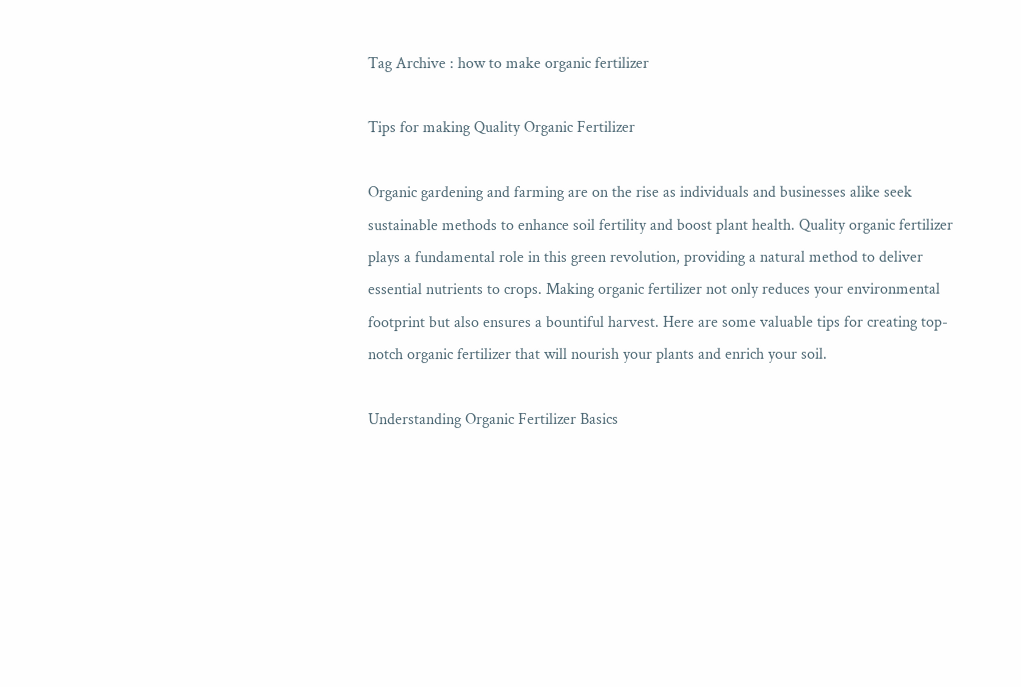Tag Archive : how to make organic fertilizer

Tips for making Quality Organic Fertilizer

Organic gardening and farming are on the rise as individuals and businesses alike seek sustainable methods to enhance soil fertility and boost plant health. Quality organic fertilizer plays a fundamental role in this green revolution, providing a natural method to deliver essential nutrients to crops. Making organic fertilizer not only reduces your environmental footprint but also ensures a bountiful harvest. Here are some valuable tips for creating top-notch organic fertilizer that will nourish your plants and enrich your soil.

Understanding Organic Fertilizer Basics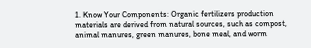1. Know Your Components: Organic fertilizers production materials are derived from natural sources, such as compost, animal manures, green manures, bone meal, and worm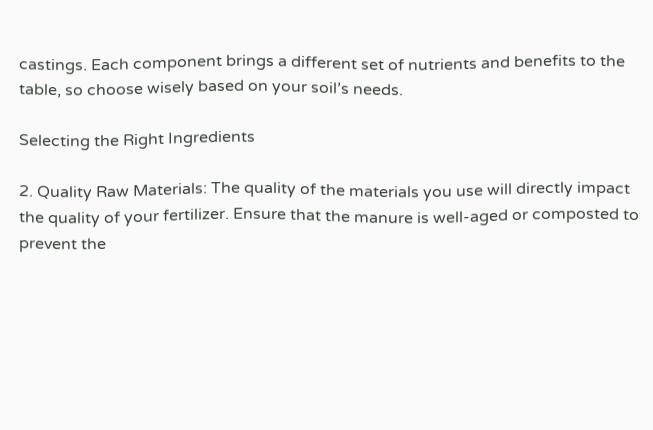castings. Each component brings a different set of nutrients and benefits to the table, so choose wisely based on your soil’s needs.

Selecting the Right Ingredients

2. Quality Raw Materials: The quality of the materials you use will directly impact the quality of your fertilizer. Ensure that the manure is well-aged or composted to prevent the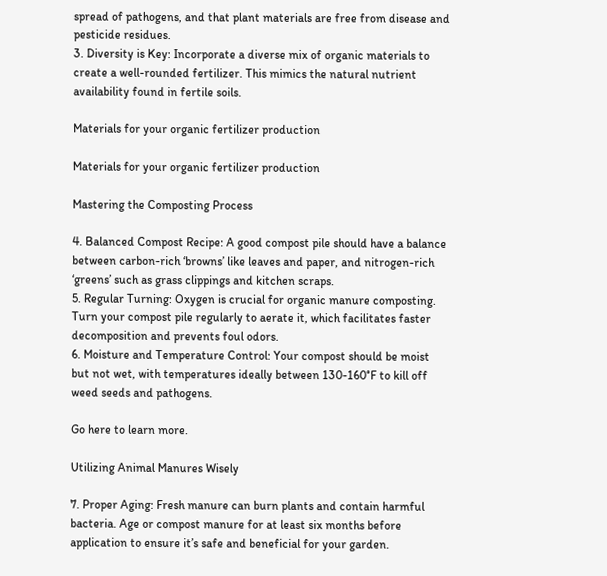spread of pathogens, and that plant materials are free from disease and pesticide residues.
3. Diversity is Key: Incorporate a diverse mix of organic materials to create a well-rounded fertilizer. This mimics the natural nutrient availability found in fertile soils.

Materials for your organic fertilizer production

Materials for your organic fertilizer production

Mastering the Composting Process

4. Balanced Compost Recipe: A good compost pile should have a balance between carbon-rich ‘browns’ like leaves and paper, and nitrogen-rich ‘greens’ such as grass clippings and kitchen scraps.
5. Regular Turning: Oxygen is crucial for organic manure composting. Turn your compost pile regularly to aerate it, which facilitates faster decomposition and prevents foul odors.
6. Moisture and Temperature Control: Your compost should be moist but not wet, with temperatures ideally between 130-160°F to kill off weed seeds and pathogens.

Go here to learn more.

Utilizing Animal Manures Wisely

7. Proper Aging: Fresh manure can burn plants and contain harmful bacteria. Age or compost manure for at least six months before application to ensure it’s safe and beneficial for your garden.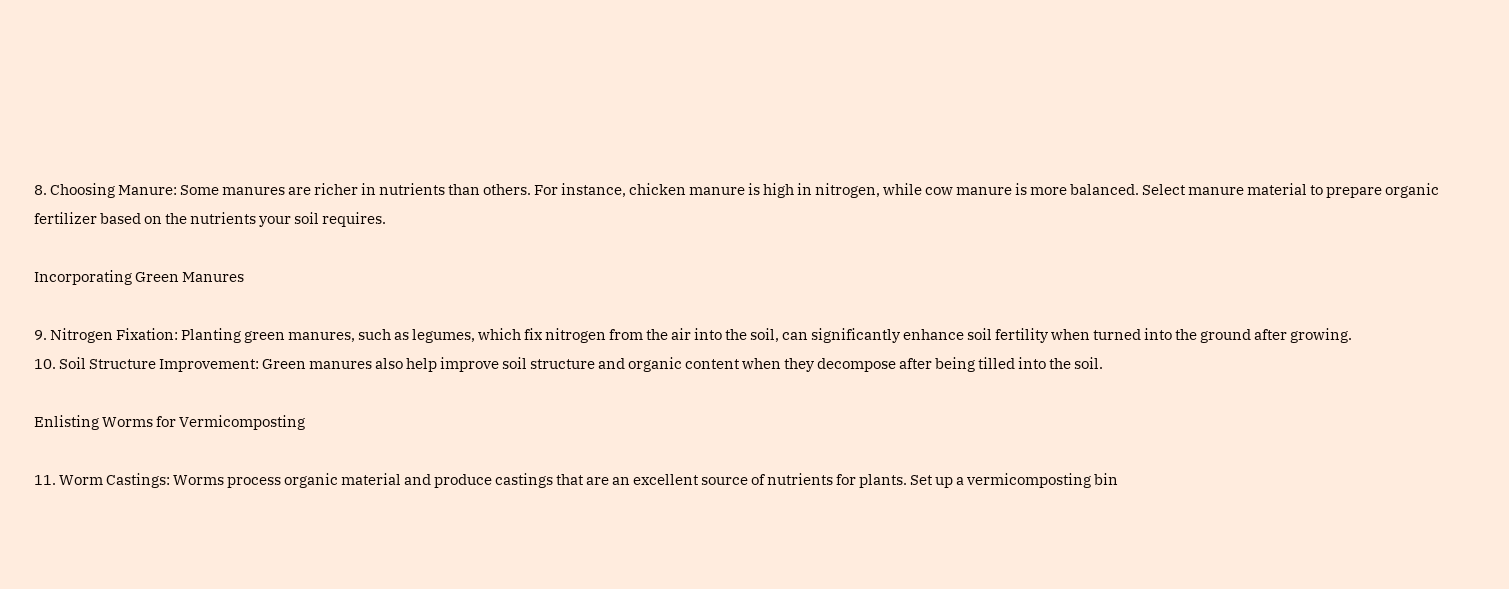8. Choosing Manure: Some manures are richer in nutrients than others. For instance, chicken manure is high in nitrogen, while cow manure is more balanced. Select manure material to prepare organic fertilizer based on the nutrients your soil requires.

Incorporating Green Manures

9. Nitrogen Fixation: Planting green manures, such as legumes, which fix nitrogen from the air into the soil, can significantly enhance soil fertility when turned into the ground after growing.
10. Soil Structure Improvement: Green manures also help improve soil structure and organic content when they decompose after being tilled into the soil.

Enlisting Worms for Vermicomposting

11. Worm Castings: Worms process organic material and produce castings that are an excellent source of nutrients for plants. Set up a vermicomposting bin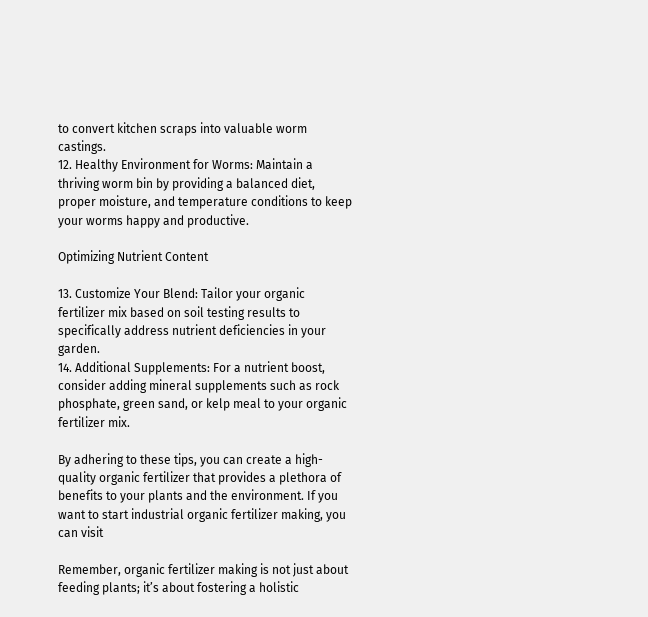to convert kitchen scraps into valuable worm castings.
12. Healthy Environment for Worms: Maintain a thriving worm bin by providing a balanced diet, proper moisture, and temperature conditions to keep your worms happy and productive.

Optimizing Nutrient Content

13. Customize Your Blend: Tailor your organic fertilizer mix based on soil testing results to specifically address nutrient deficiencies in your garden.
14. Additional Supplements: For a nutrient boost, consider adding mineral supplements such as rock phosphate, green sand, or kelp meal to your organic fertilizer mix.

By adhering to these tips, you can create a high-quality organic fertilizer that provides a plethora of benefits to your plants and the environment. If you want to start industrial organic fertilizer making, you can visit

Remember, organic fertilizer making is not just about feeding plants; it’s about fostering a holistic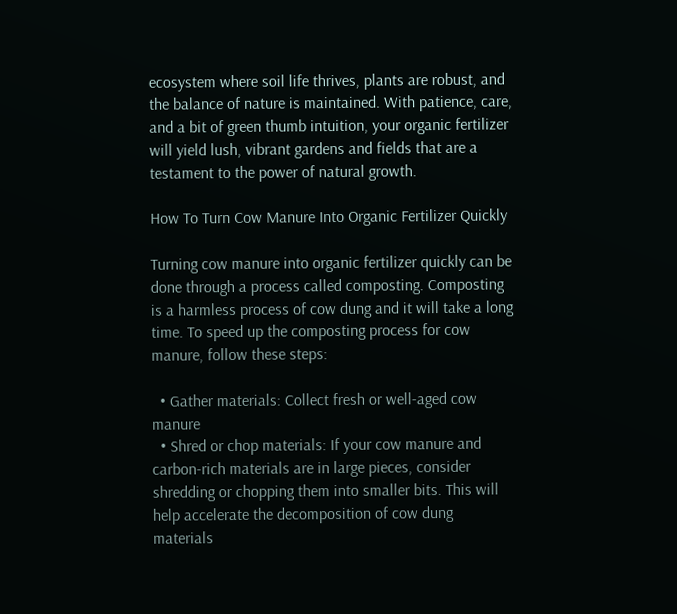ecosystem where soil life thrives, plants are robust, and the balance of nature is maintained. With patience, care, and a bit of green thumb intuition, your organic fertilizer will yield lush, vibrant gardens and fields that are a testament to the power of natural growth.

How To Turn Cow Manure Into Organic Fertilizer Quickly

Turning cow manure into organic fertilizer quickly can be done through a process called composting. Composting is a harmless process of cow dung and it will take a long time. To speed up the composting process for cow manure, follow these steps:

  • Gather materials: Collect fresh or well-aged cow manure
  • Shred or chop materials: If your cow manure and carbon-rich materials are in large pieces, consider shredding or chopping them into smaller bits. This will help accelerate the decomposition of cow dung materials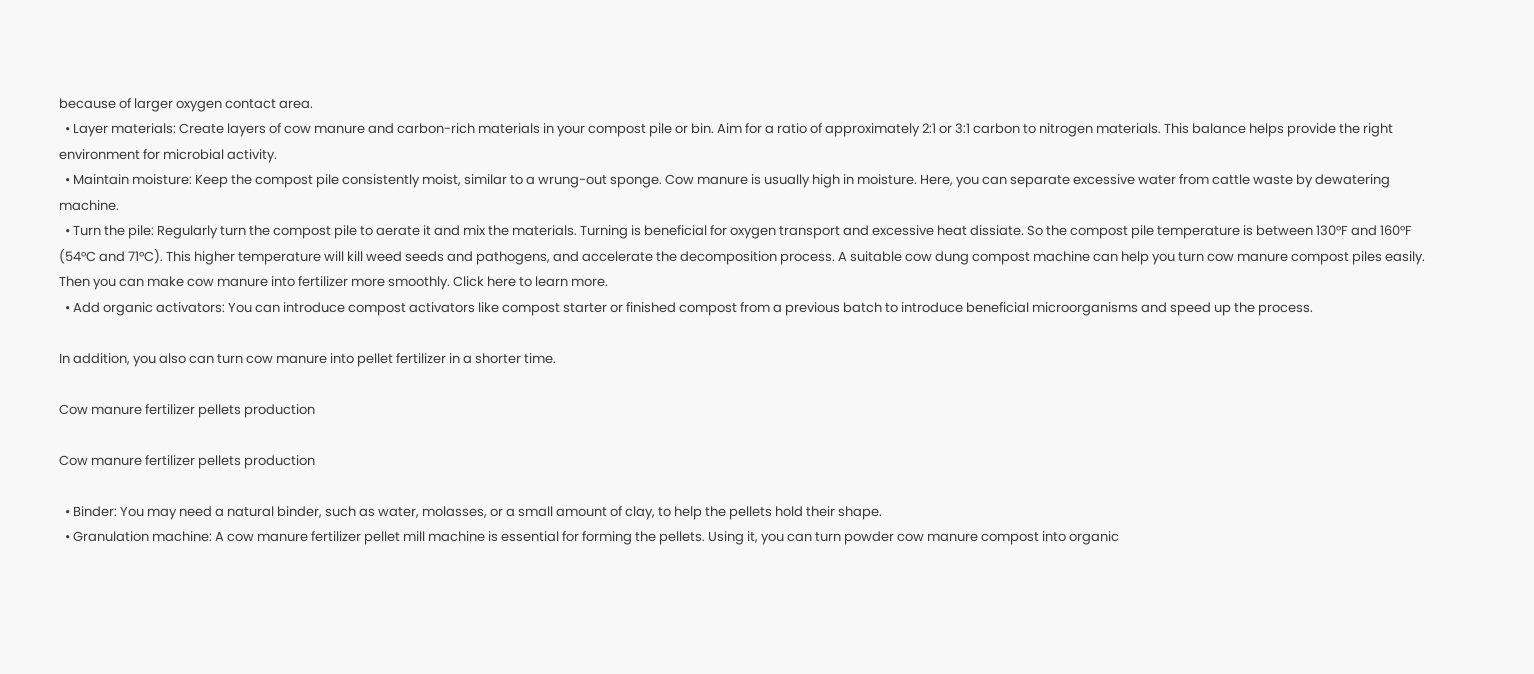because of larger oxygen contact area.
  • Layer materials: Create layers of cow manure and carbon-rich materials in your compost pile or bin. Aim for a ratio of approximately 2:1 or 3:1 carbon to nitrogen materials. This balance helps provide the right environment for microbial activity.
  • Maintain moisture: Keep the compost pile consistently moist, similar to a wrung-out sponge. Cow manure is usually high in moisture. Here, you can separate excessive water from cattle waste by dewatering machine.
  • Turn the pile: Regularly turn the compost pile to aerate it and mix the materials. Turning is beneficial for oxygen transport and excessive heat dissiate. So the compost pile temperature is between 130°F and 160°F (54°C and 71°C). This higher temperature will kill weed seeds and pathogens, and accelerate the decomposition process. A suitable cow dung compost machine can help you turn cow manure compost piles easily. Then you can make cow manure into fertilizer more smoothly. Click here to learn more.
  • Add organic activators: You can introduce compost activators like compost starter or finished compost from a previous batch to introduce beneficial microorganisms and speed up the process.

In addition, you also can turn cow manure into pellet fertilizer in a shorter time.

Cow manure fertilizer pellets production

Cow manure fertilizer pellets production

  • Binder: You may need a natural binder, such as water, molasses, or a small amount of clay, to help the pellets hold their shape.
  • Granulation machine: A cow manure fertilizer pellet mill machine is essential for forming the pellets. Using it, you can turn powder cow manure compost into organic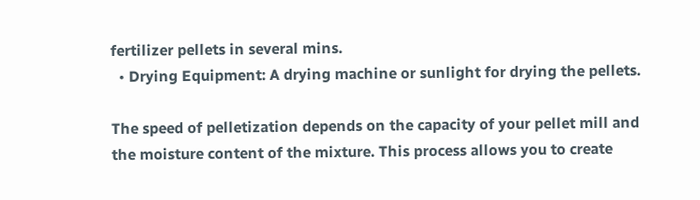fertilizer pellets in several mins.
  • Drying Equipment: A drying machine or sunlight for drying the pellets.

The speed of pelletization depends on the capacity of your pellet mill and the moisture content of the mixture. This process allows you to create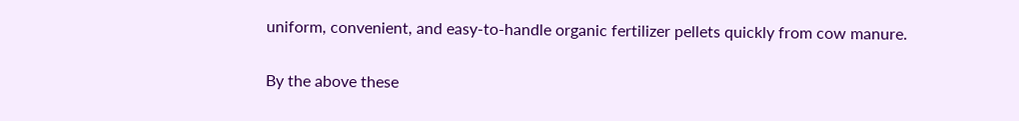uniform, convenient, and easy-to-handle organic fertilizer pellets quickly from cow manure.

By the above these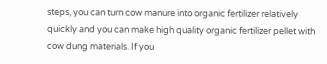steps, you can turn cow manure into organic fertilizer relatively quickly and you can make high quality organic fertilizer pellet with cow dung materials. If you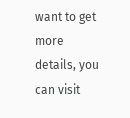want to get more details, you can visit